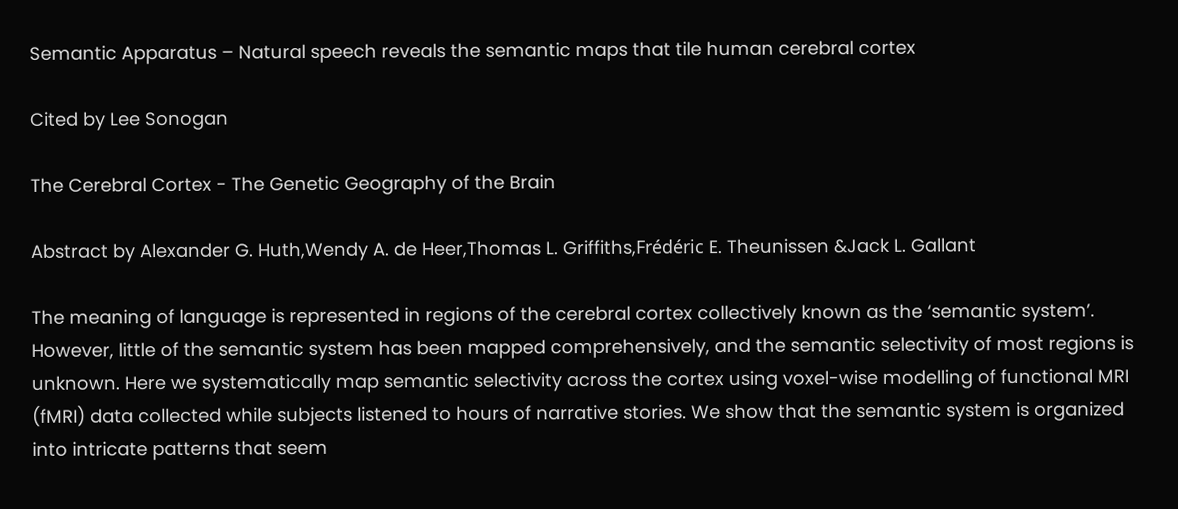Semantic Apparatus – Natural speech reveals the semantic maps that tile human cerebral cortex

Cited by Lee Sonogan

The Cerebral Cortex - The Genetic Geography of the Brain

Abstract by Alexander G. Huth,Wendy A. de Heer,Thomas L. Griffiths,Frédéric E. Theunissen &Jack L. Gallant

The meaning of language is represented in regions of the cerebral cortex collectively known as the ‘semantic system’. However, little of the semantic system has been mapped comprehensively, and the semantic selectivity of most regions is unknown. Here we systematically map semantic selectivity across the cortex using voxel-wise modelling of functional MRI (fMRI) data collected while subjects listened to hours of narrative stories. We show that the semantic system is organized into intricate patterns that seem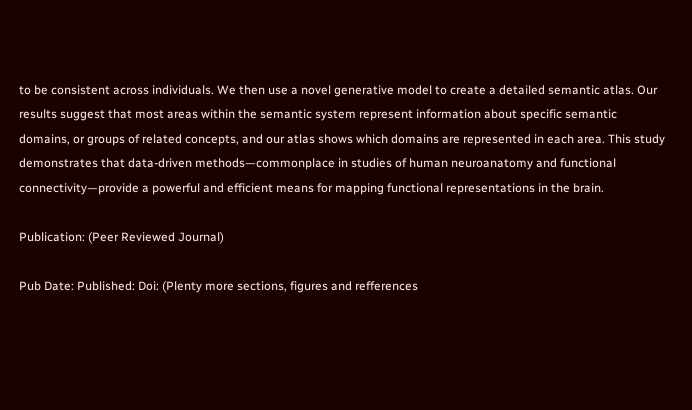to be consistent across individuals. We then use a novel generative model to create a detailed semantic atlas. Our results suggest that most areas within the semantic system represent information about specific semantic domains, or groups of related concepts, and our atlas shows which domains are represented in each area. This study demonstrates that data-driven methods—commonplace in studies of human neuroanatomy and functional connectivity—provide a powerful and efficient means for mapping functional representations in the brain.

Publication: (Peer Reviewed Journal)

Pub Date: Published: Doi: (Plenty more sections, figures and refferences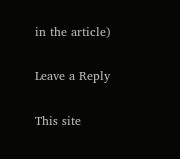in the article)

Leave a Reply

This site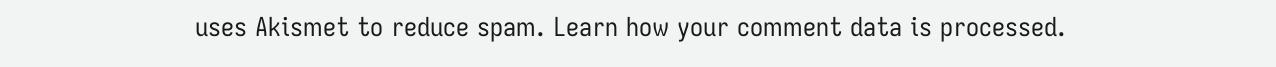uses Akismet to reduce spam. Learn how your comment data is processed.